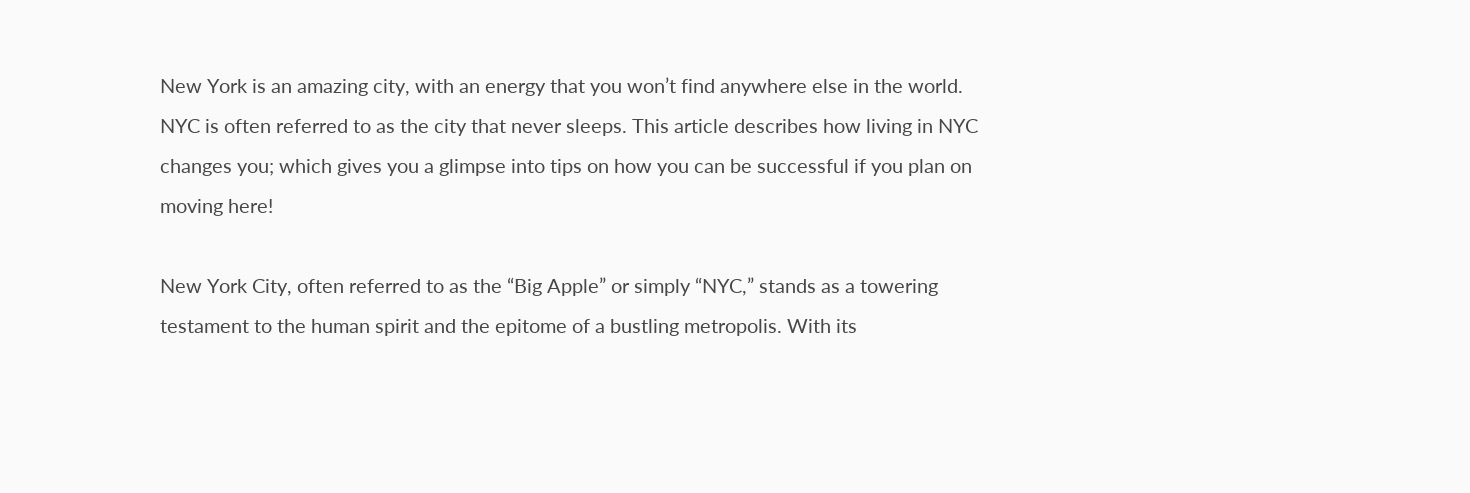New York is an amazing city, with an energy that you won’t find anywhere else in the world. NYC is often referred to as the city that never sleeps. This article describes how living in NYC changes you; which gives you a glimpse into tips on how you can be successful if you plan on moving here!

New York City, often referred to as the “Big Apple” or simply “NYC,” stands as a towering testament to the human spirit and the epitome of a bustling metropolis. With its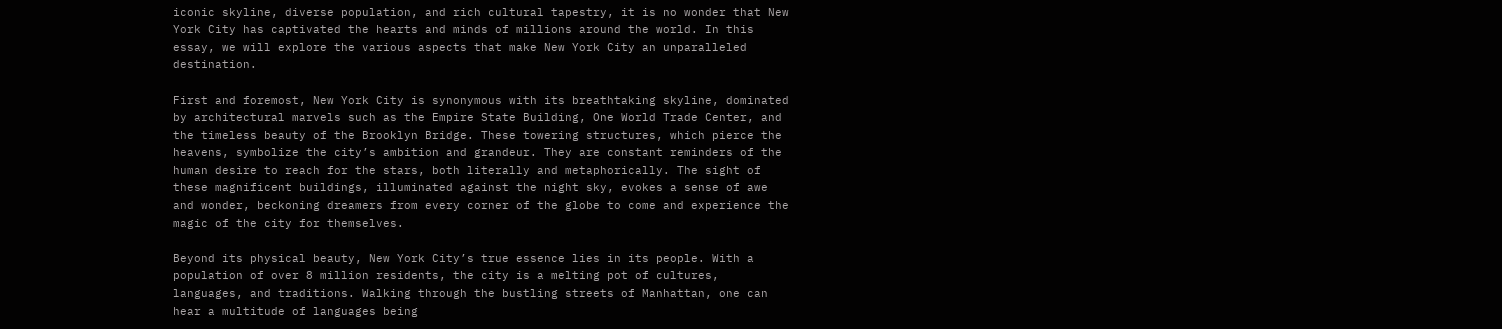iconic skyline, diverse population, and rich cultural tapestry, it is no wonder that New York City has captivated the hearts and minds of millions around the world. In this essay, we will explore the various aspects that make New York City an unparalleled destination.

First and foremost, New York City is synonymous with its breathtaking skyline, dominated by architectural marvels such as the Empire State Building, One World Trade Center, and the timeless beauty of the Brooklyn Bridge. These towering structures, which pierce the heavens, symbolize the city’s ambition and grandeur. They are constant reminders of the human desire to reach for the stars, both literally and metaphorically. The sight of these magnificent buildings, illuminated against the night sky, evokes a sense of awe and wonder, beckoning dreamers from every corner of the globe to come and experience the magic of the city for themselves.

Beyond its physical beauty, New York City’s true essence lies in its people. With a population of over 8 million residents, the city is a melting pot of cultures, languages, and traditions. Walking through the bustling streets of Manhattan, one can hear a multitude of languages being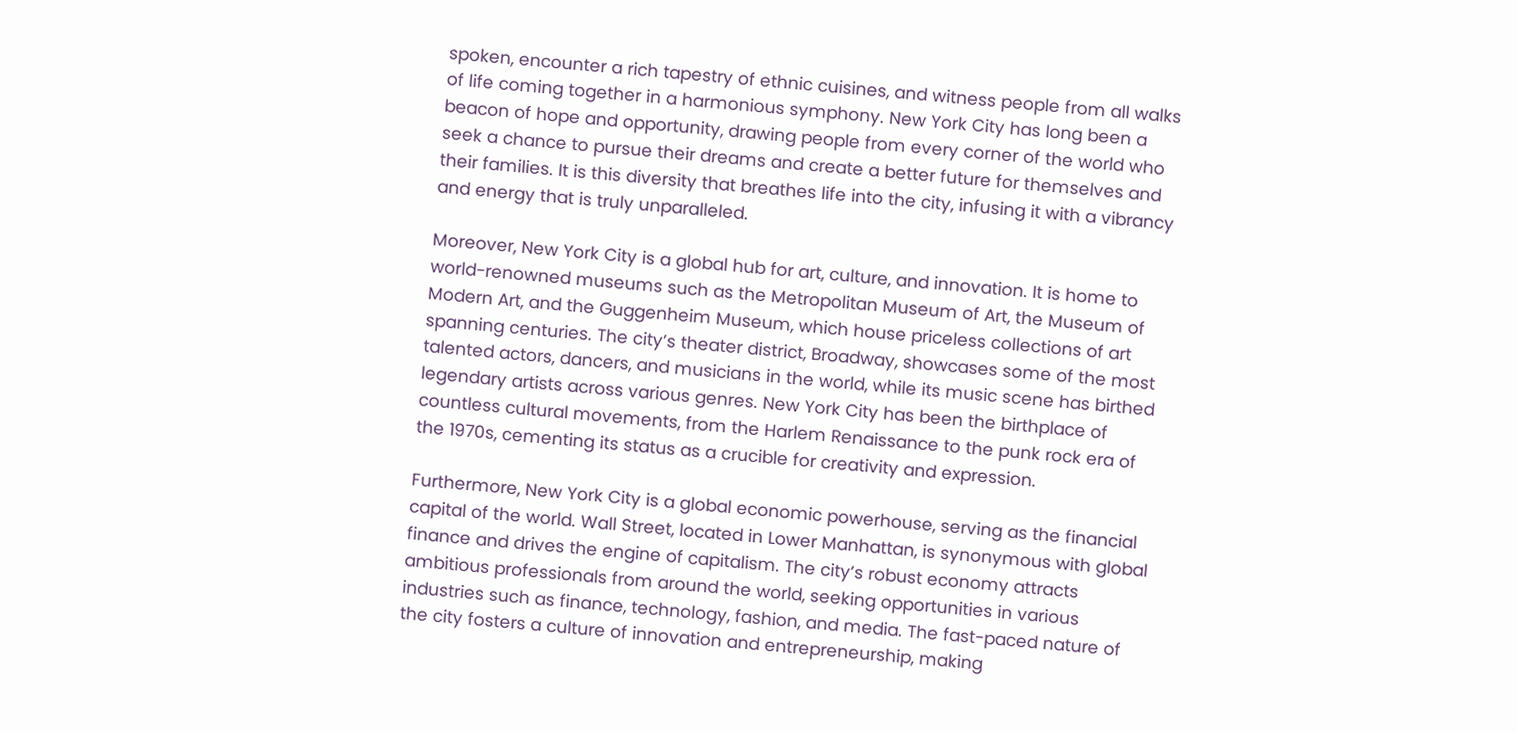spoken, encounter a rich tapestry of ethnic cuisines, and witness people from all walks of life coming together in a harmonious symphony. New York City has long been a beacon of hope and opportunity, drawing people from every corner of the world who seek a chance to pursue their dreams and create a better future for themselves and their families. It is this diversity that breathes life into the city, infusing it with a vibrancy and energy that is truly unparalleled.

Moreover, New York City is a global hub for art, culture, and innovation. It is home to world-renowned museums such as the Metropolitan Museum of Art, the Museum of Modern Art, and the Guggenheim Museum, which house priceless collections of art spanning centuries. The city’s theater district, Broadway, showcases some of the most talented actors, dancers, and musicians in the world, while its music scene has birthed legendary artists across various genres. New York City has been the birthplace of countless cultural movements, from the Harlem Renaissance to the punk rock era of the 1970s, cementing its status as a crucible for creativity and expression.

Furthermore, New York City is a global economic powerhouse, serving as the financial capital of the world. Wall Street, located in Lower Manhattan, is synonymous with global finance and drives the engine of capitalism. The city’s robust economy attracts ambitious professionals from around the world, seeking opportunities in various industries such as finance, technology, fashion, and media. The fast-paced nature of the city fosters a culture of innovation and entrepreneurship, making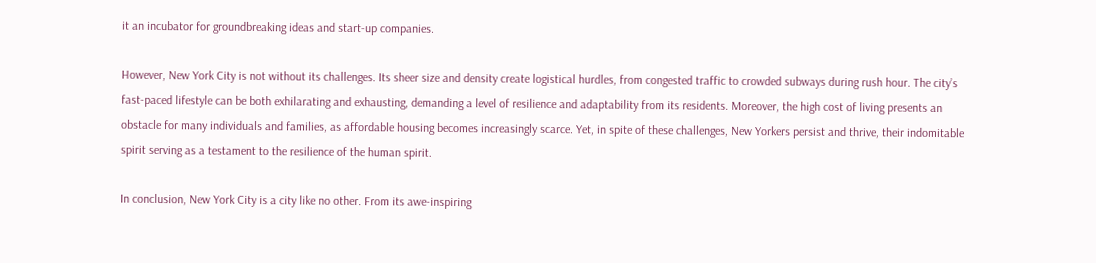it an incubator for groundbreaking ideas and start-up companies.

However, New York City is not without its challenges. Its sheer size and density create logistical hurdles, from congested traffic to crowded subways during rush hour. The city’s fast-paced lifestyle can be both exhilarating and exhausting, demanding a level of resilience and adaptability from its residents. Moreover, the high cost of living presents an obstacle for many individuals and families, as affordable housing becomes increasingly scarce. Yet, in spite of these challenges, New Yorkers persist and thrive, their indomitable spirit serving as a testament to the resilience of the human spirit.

In conclusion, New York City is a city like no other. From its awe-inspiring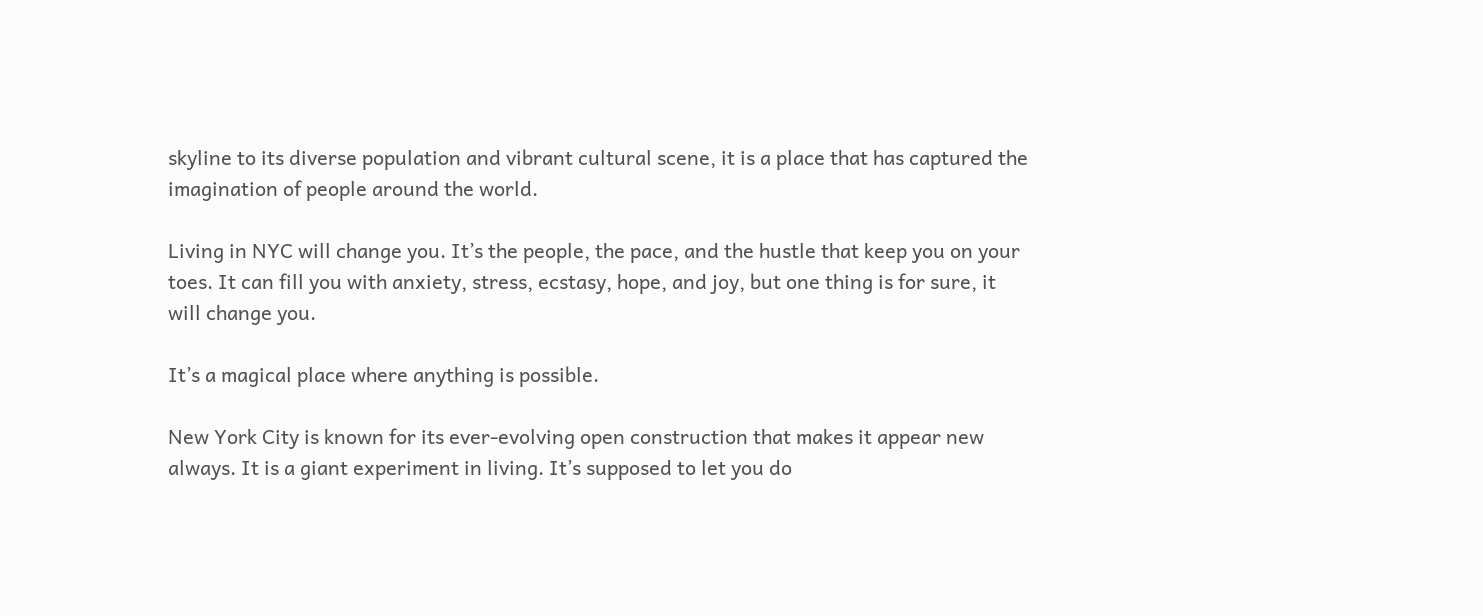skyline to its diverse population and vibrant cultural scene, it is a place that has captured the imagination of people around the world.

Living in NYC will change you. It’s the people, the pace, and the hustle that keep you on your toes. It can fill you with anxiety, stress, ecstasy, hope, and joy, but one thing is for sure, it will change you.

It’s a magical place where anything is possible.

New York City is known for its ever-evolving open construction that makes it appear new always. It is a giant experiment in living. It’s supposed to let you do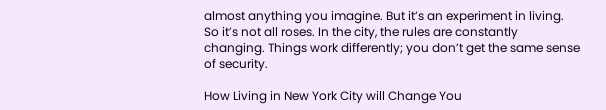almost anything you imagine. But it’s an experiment in living. So it’s not all roses. In the city, the rules are constantly changing. Things work differently; you don’t get the same sense of security.

How Living in New York City will Change You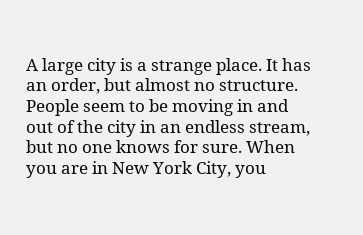A large city is a strange place. It has an order, but almost no structure. People seem to be moving in and out of the city in an endless stream, but no one knows for sure. When you are in New York City, you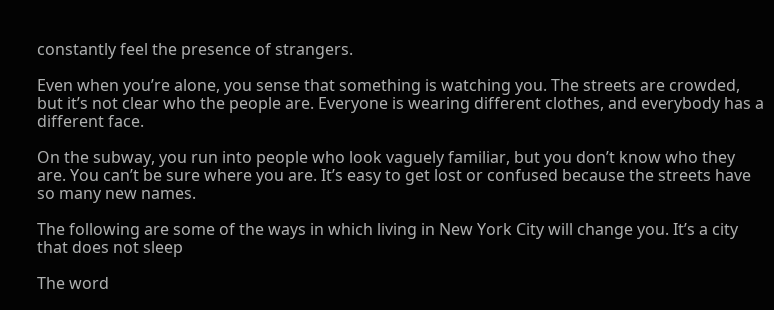constantly feel the presence of strangers.

Even when you’re alone, you sense that something is watching you. The streets are crowded, but it’s not clear who the people are. Everyone is wearing different clothes, and everybody has a different face.

On the subway, you run into people who look vaguely familiar, but you don’t know who they are. You can’t be sure where you are. It’s easy to get lost or confused because the streets have so many new names.

The following are some of the ways in which living in New York City will change you. It’s a city that does not sleep

The word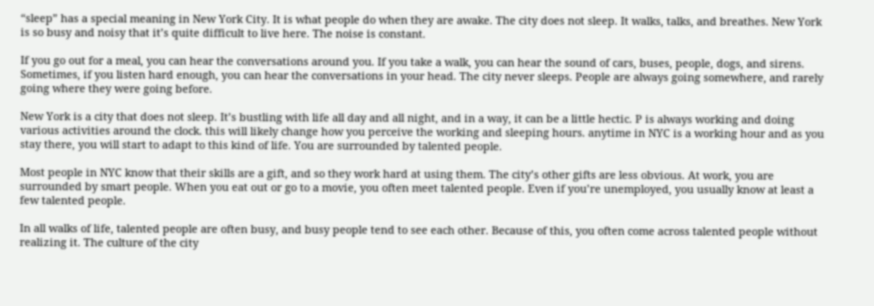“sleep” has a special meaning in New York City. It is what people do when they are awake. The city does not sleep. It walks, talks, and breathes. New York is so busy and noisy that it’s quite difficult to live here. The noise is constant.

If you go out for a meal, you can hear the conversations around you. If you take a walk, you can hear the sound of cars, buses, people, dogs, and sirens. Sometimes, if you listen hard enough, you can hear the conversations in your head. The city never sleeps. People are always going somewhere, and rarely going where they were going before.

New York is a city that does not sleep. It’s bustling with life all day and all night, and in a way, it can be a little hectic. P is always working and doing various activities around the clock. this will likely change how you perceive the working and sleeping hours. anytime in NYC is a working hour and as you stay there, you will start to adapt to this kind of life. You are surrounded by talented people.

Most people in NYC know that their skills are a gift, and so they work hard at using them. The city’s other gifts are less obvious. At work, you are surrounded by smart people. When you eat out or go to a movie, you often meet talented people. Even if you’re unemployed, you usually know at least a few talented people.

In all walks of life, talented people are often busy, and busy people tend to see each other. Because of this, you often come across talented people without realizing it. The culture of the city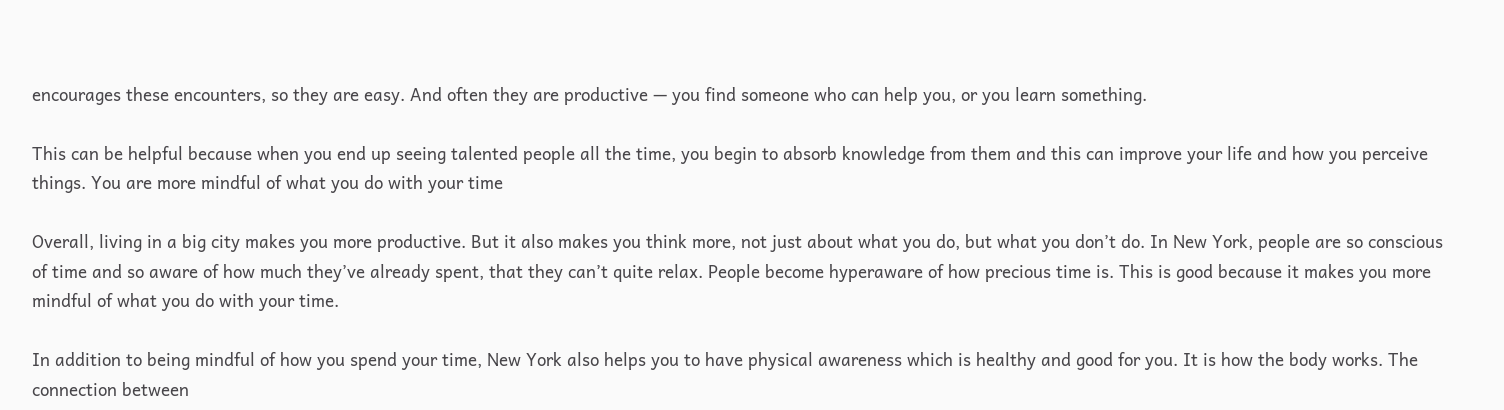encourages these encounters, so they are easy. And often they are productive — you find someone who can help you, or you learn something.

This can be helpful because when you end up seeing talented people all the time, you begin to absorb knowledge from them and this can improve your life and how you perceive things. You are more mindful of what you do with your time

Overall, living in a big city makes you more productive. But it also makes you think more, not just about what you do, but what you don’t do. In New York, people are so conscious of time and so aware of how much they’ve already spent, that they can’t quite relax. People become hyperaware of how precious time is. This is good because it makes you more mindful of what you do with your time.

In addition to being mindful of how you spend your time, New York also helps you to have physical awareness which is healthy and good for you. It is how the body works. The connection between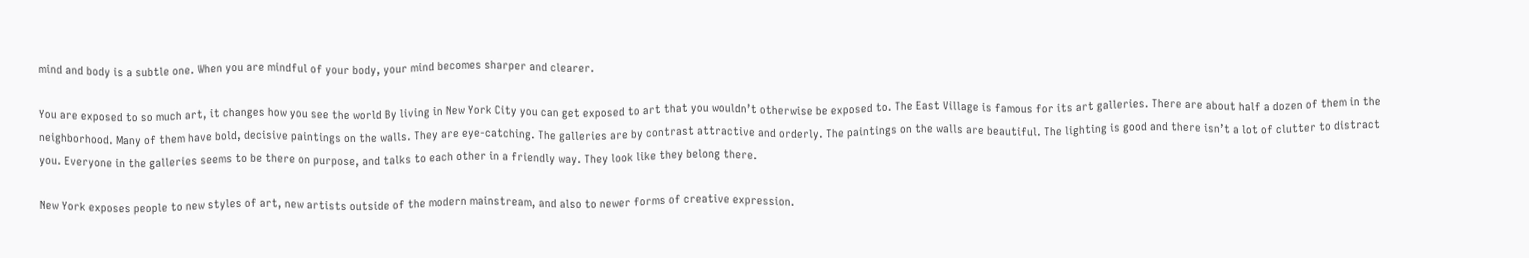mind and body is a subtle one. When you are mindful of your body, your mind becomes sharper and clearer.

You are exposed to so much art, it changes how you see the world By living in New York City you can get exposed to art that you wouldn’t otherwise be exposed to. The East Village is famous for its art galleries. There are about half a dozen of them in the neighborhood. Many of them have bold, decisive paintings on the walls. They are eye-catching. The galleries are by contrast attractive and orderly. The paintings on the walls are beautiful. The lighting is good and there isn’t a lot of clutter to distract you. Everyone in the galleries seems to be there on purpose, and talks to each other in a friendly way. They look like they belong there.

New York exposes people to new styles of art, new artists outside of the modern mainstream, and also to newer forms of creative expression.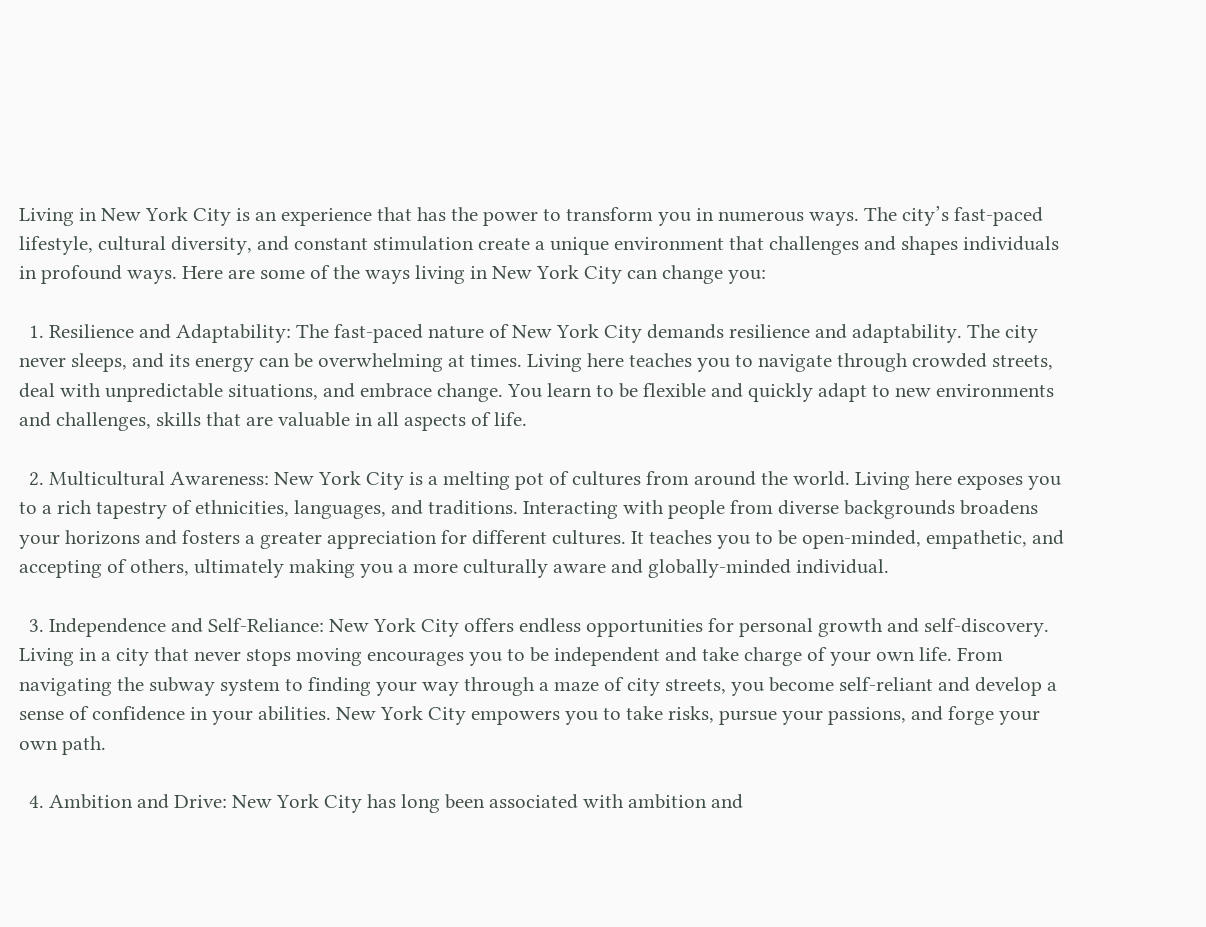Living in New York City is an experience that has the power to transform you in numerous ways. The city’s fast-paced lifestyle, cultural diversity, and constant stimulation create a unique environment that challenges and shapes individuals in profound ways. Here are some of the ways living in New York City can change you:

  1. Resilience and Adaptability: The fast-paced nature of New York City demands resilience and adaptability. The city never sleeps, and its energy can be overwhelming at times. Living here teaches you to navigate through crowded streets, deal with unpredictable situations, and embrace change. You learn to be flexible and quickly adapt to new environments and challenges, skills that are valuable in all aspects of life.

  2. Multicultural Awareness: New York City is a melting pot of cultures from around the world. Living here exposes you to a rich tapestry of ethnicities, languages, and traditions. Interacting with people from diverse backgrounds broadens your horizons and fosters a greater appreciation for different cultures. It teaches you to be open-minded, empathetic, and accepting of others, ultimately making you a more culturally aware and globally-minded individual.

  3. Independence and Self-Reliance: New York City offers endless opportunities for personal growth and self-discovery. Living in a city that never stops moving encourages you to be independent and take charge of your own life. From navigating the subway system to finding your way through a maze of city streets, you become self-reliant and develop a sense of confidence in your abilities. New York City empowers you to take risks, pursue your passions, and forge your own path.

  4. Ambition and Drive: New York City has long been associated with ambition and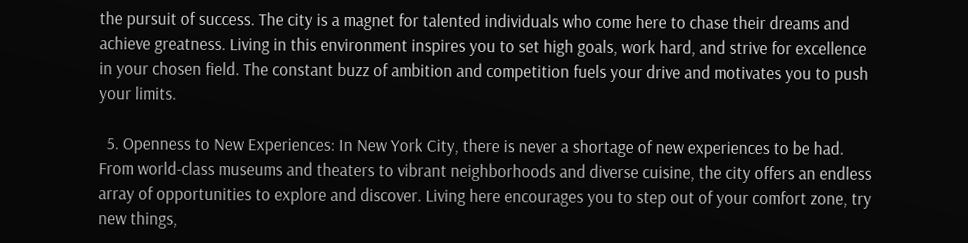the pursuit of success. The city is a magnet for talented individuals who come here to chase their dreams and achieve greatness. Living in this environment inspires you to set high goals, work hard, and strive for excellence in your chosen field. The constant buzz of ambition and competition fuels your drive and motivates you to push your limits.

  5. Openness to New Experiences: In New York City, there is never a shortage of new experiences to be had. From world-class museums and theaters to vibrant neighborhoods and diverse cuisine, the city offers an endless array of opportunities to explore and discover. Living here encourages you to step out of your comfort zone, try new things,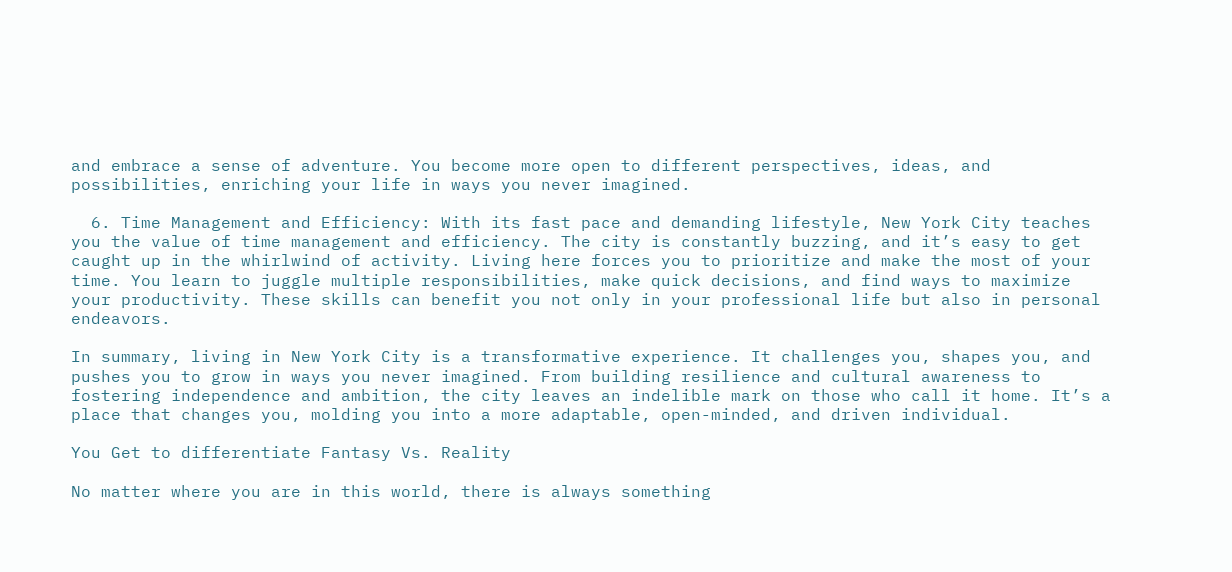and embrace a sense of adventure. You become more open to different perspectives, ideas, and possibilities, enriching your life in ways you never imagined.

  6. Time Management and Efficiency: With its fast pace and demanding lifestyle, New York City teaches you the value of time management and efficiency. The city is constantly buzzing, and it’s easy to get caught up in the whirlwind of activity. Living here forces you to prioritize and make the most of your time. You learn to juggle multiple responsibilities, make quick decisions, and find ways to maximize your productivity. These skills can benefit you not only in your professional life but also in personal endeavors.

In summary, living in New York City is a transformative experience. It challenges you, shapes you, and pushes you to grow in ways you never imagined. From building resilience and cultural awareness to fostering independence and ambition, the city leaves an indelible mark on those who call it home. It’s a place that changes you, molding you into a more adaptable, open-minded, and driven individual.

You Get to differentiate Fantasy Vs. Reality

No matter where you are in this world, there is always something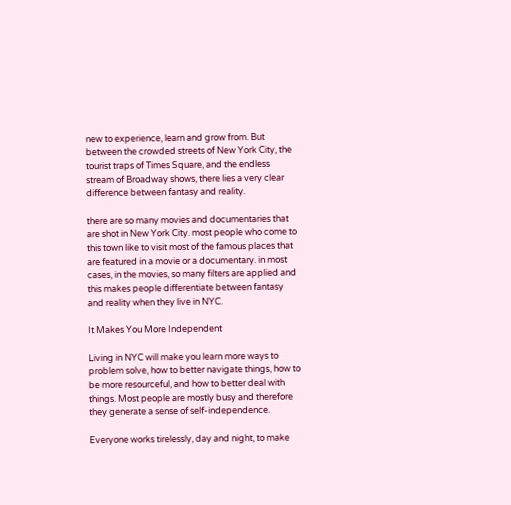new to experience, learn and grow from. But between the crowded streets of New York City, the tourist traps of Times Square, and the endless stream of Broadway shows, there lies a very clear difference between fantasy and reality.

there are so many movies and documentaries that are shot in New York City. most people who come to this town like to visit most of the famous places that are featured in a movie or a documentary. in most cases, in the movies, so many filters are applied and this makes people differentiate between fantasy and reality when they live in NYC.

It Makes You More Independent

Living in NYC will make you learn more ways to problem solve, how to better navigate things, how to be more resourceful, and how to better deal with things. Most people are mostly busy and therefore they generate a sense of self-independence.

Everyone works tirelessly, day and night, to make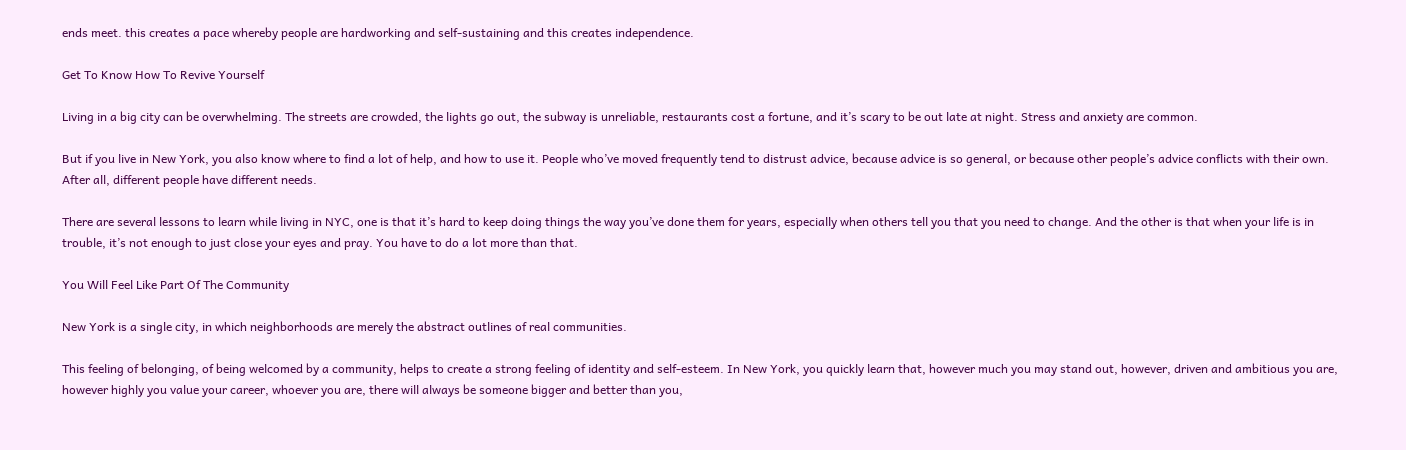ends meet. this creates a pace whereby people are hardworking and self-sustaining and this creates independence.

Get To Know How To Revive Yourself

Living in a big city can be overwhelming. The streets are crowded, the lights go out, the subway is unreliable, restaurants cost a fortune, and it’s scary to be out late at night. Stress and anxiety are common.

But if you live in New York, you also know where to find a lot of help, and how to use it. People who’ve moved frequently tend to distrust advice, because advice is so general, or because other people’s advice conflicts with their own. After all, different people have different needs.

There are several lessons to learn while living in NYC, one is that it’s hard to keep doing things the way you’ve done them for years, especially when others tell you that you need to change. And the other is that when your life is in trouble, it’s not enough to just close your eyes and pray. You have to do a lot more than that.

You Will Feel Like Part Of The Community

New York is a single city, in which neighborhoods are merely the abstract outlines of real communities.

This feeling of belonging, of being welcomed by a community, helps to create a strong feeling of identity and self-esteem. In New York, you quickly learn that, however much you may stand out, however, driven and ambitious you are, however highly you value your career, whoever you are, there will always be someone bigger and better than you,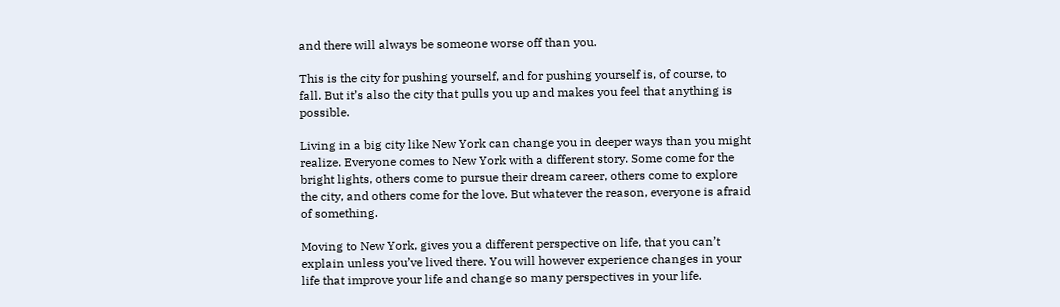and there will always be someone worse off than you.

This is the city for pushing yourself, and for pushing yourself is, of course, to fall. But it’s also the city that pulls you up and makes you feel that anything is possible.

Living in a big city like New York can change you in deeper ways than you might realize. Everyone comes to New York with a different story. Some come for the bright lights, others come to pursue their dream career, others come to explore the city, and others come for the love. But whatever the reason, everyone is afraid of something.

Moving to New York, gives you a different perspective on life, that you can’t explain unless you’ve lived there. You will however experience changes in your life that improve your life and change so many perspectives in your life.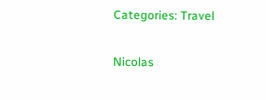Categories: Travel

Nicolas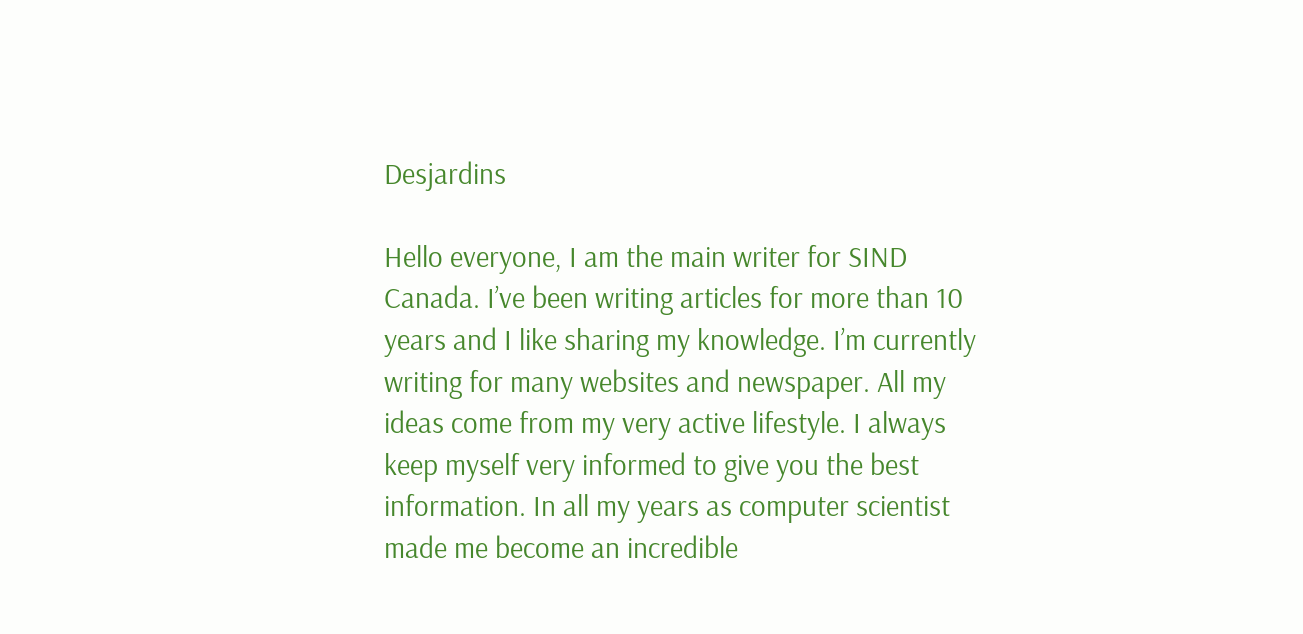Desjardins

Hello everyone, I am the main writer for SIND Canada. I’ve been writing articles for more than 10 years and I like sharing my knowledge. I’m currently writing for many websites and newspaper. All my ideas come from my very active lifestyle. I always keep myself very informed to give you the best information. In all my years as computer scientist made me become an incredible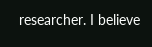researcher. I believe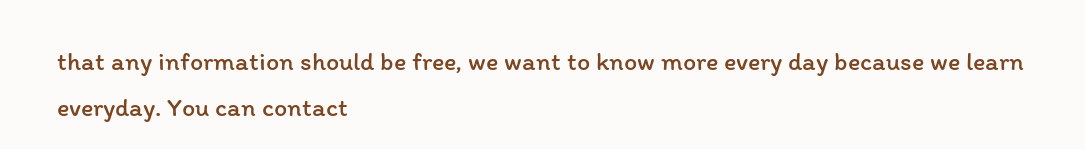that any information should be free, we want to know more every day because we learn everyday. You can contact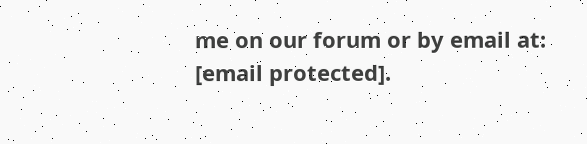me on our forum or by email at: [email protected].